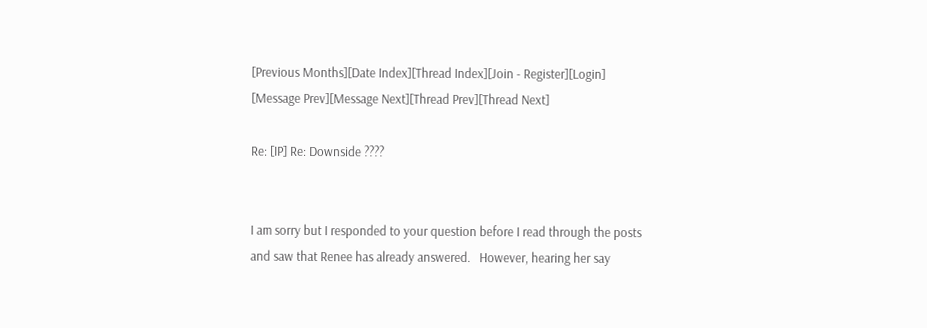[Previous Months][Date Index][Thread Index][Join - Register][Login]
[Message Prev][Message Next][Thread Prev][Thread Next]

Re: [IP] Re: Downside ????


I am sorry but I responded to your question before I read through the posts
and saw that Renee has already answered.   However, hearing her say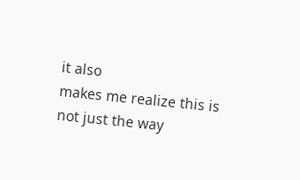it also
makes me realize this is not just the way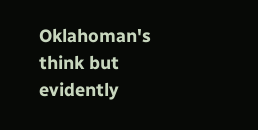Oklahoman's think but evidently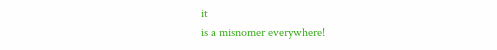it
is a misnomer everywhere!